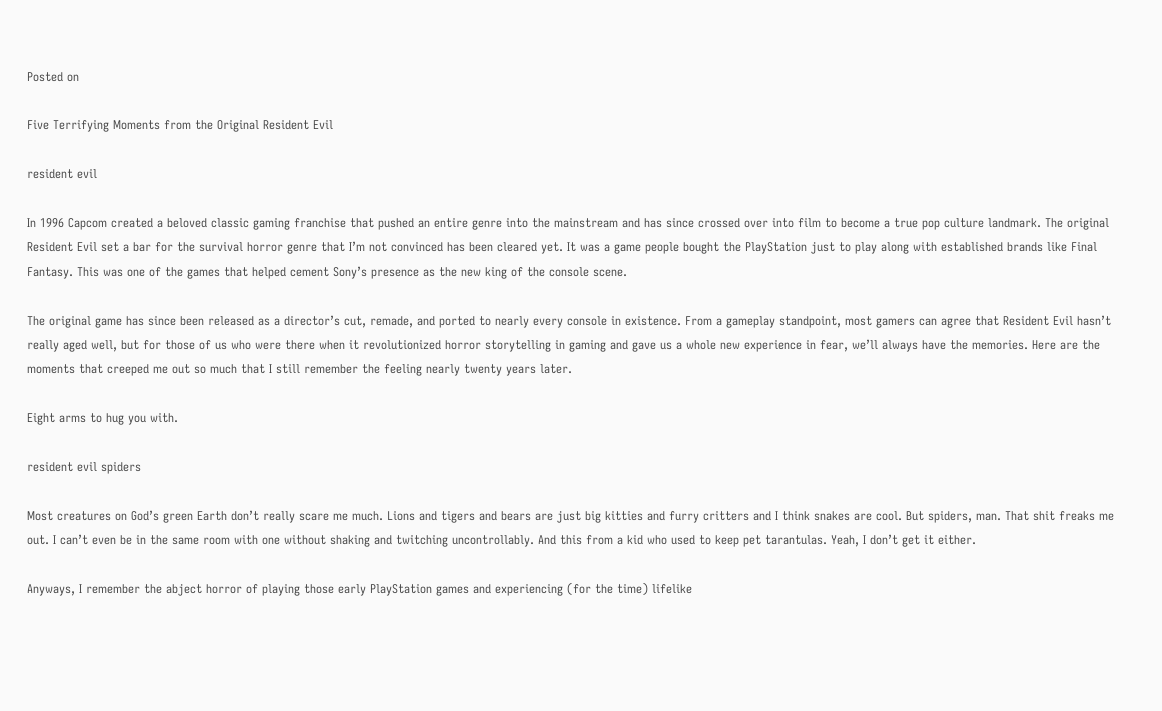Posted on

Five Terrifying Moments from the Original Resident Evil

resident evil

In 1996 Capcom created a beloved classic gaming franchise that pushed an entire genre into the mainstream and has since crossed over into film to become a true pop culture landmark. The original Resident Evil set a bar for the survival horror genre that I’m not convinced has been cleared yet. It was a game people bought the PlayStation just to play along with established brands like Final Fantasy. This was one of the games that helped cement Sony’s presence as the new king of the console scene.

The original game has since been released as a director’s cut, remade, and ported to nearly every console in existence. From a gameplay standpoint, most gamers can agree that Resident Evil hasn’t really aged well, but for those of us who were there when it revolutionized horror storytelling in gaming and gave us a whole new experience in fear, we’ll always have the memories. Here are the moments that creeped me out so much that I still remember the feeling nearly twenty years later.

Eight arms to hug you with.

resident evil spiders

Most creatures on God’s green Earth don’t really scare me much. Lions and tigers and bears are just big kitties and furry critters and I think snakes are cool. But spiders, man. That shit freaks me out. I can’t even be in the same room with one without shaking and twitching uncontrollably. And this from a kid who used to keep pet tarantulas. Yeah, I don’t get it either.

Anyways, I remember the abject horror of playing those early PlayStation games and experiencing (for the time) lifelike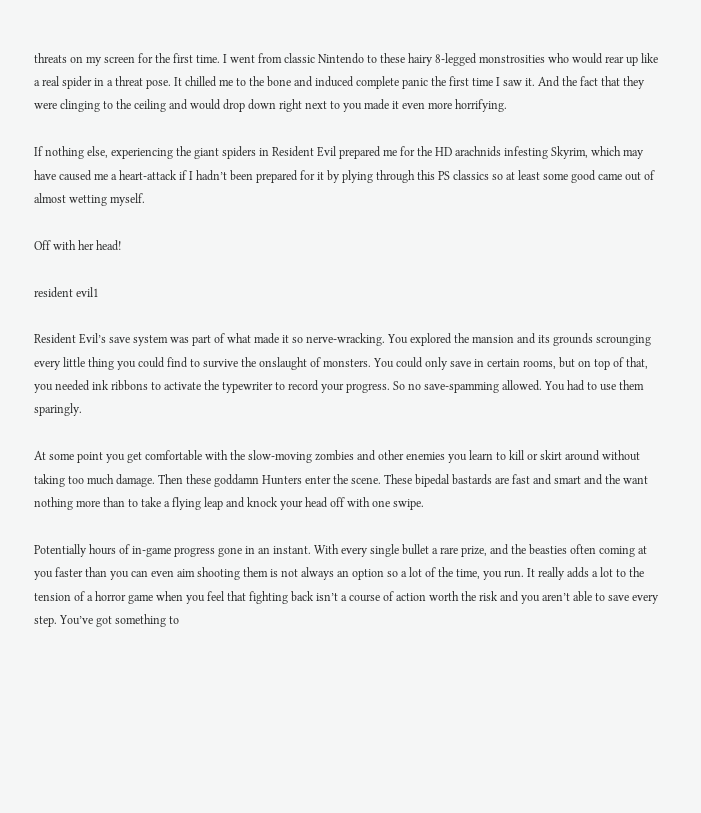threats on my screen for the first time. I went from classic Nintendo to these hairy 8-legged monstrosities who would rear up like a real spider in a threat pose. It chilled me to the bone and induced complete panic the first time I saw it. And the fact that they were clinging to the ceiling and would drop down right next to you made it even more horrifying.

If nothing else, experiencing the giant spiders in Resident Evil prepared me for the HD arachnids infesting Skyrim, which may have caused me a heart-attack if I hadn’t been prepared for it by plying through this PS classics so at least some good came out of almost wetting myself.

Off with her head!

resident evil1

Resident Evil’s save system was part of what made it so nerve-wracking. You explored the mansion and its grounds scrounging every little thing you could find to survive the onslaught of monsters. You could only save in certain rooms, but on top of that, you needed ink ribbons to activate the typewriter to record your progress. So no save-spamming allowed. You had to use them sparingly.

At some point you get comfortable with the slow-moving zombies and other enemies you learn to kill or skirt around without taking too much damage. Then these goddamn Hunters enter the scene. These bipedal bastards are fast and smart and the want nothing more than to take a flying leap and knock your head off with one swipe.

Potentially hours of in-game progress gone in an instant. With every single bullet a rare prize, and the beasties often coming at you faster than you can even aim shooting them is not always an option so a lot of the time, you run. It really adds a lot to the tension of a horror game when you feel that fighting back isn’t a course of action worth the risk and you aren’t able to save every step. You’ve got something to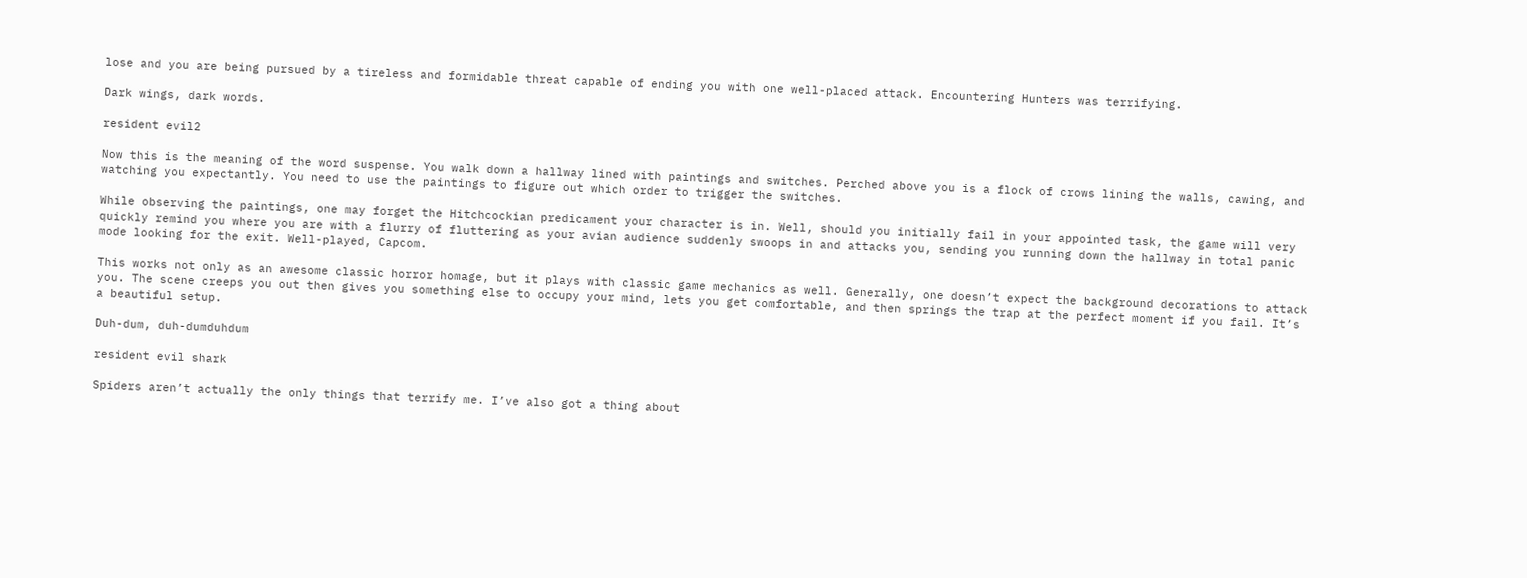lose and you are being pursued by a tireless and formidable threat capable of ending you with one well-placed attack. Encountering Hunters was terrifying.

Dark wings, dark words.

resident evil2

Now this is the meaning of the word suspense. You walk down a hallway lined with paintings and switches. Perched above you is a flock of crows lining the walls, cawing, and watching you expectantly. You need to use the paintings to figure out which order to trigger the switches.

While observing the paintings, one may forget the Hitchcockian predicament your character is in. Well, should you initially fail in your appointed task, the game will very quickly remind you where you are with a flurry of fluttering as your avian audience suddenly swoops in and attacks you, sending you running down the hallway in total panic mode looking for the exit. Well-played, Capcom.

This works not only as an awesome classic horror homage, but it plays with classic game mechanics as well. Generally, one doesn’t expect the background decorations to attack you. The scene creeps you out then gives you something else to occupy your mind, lets you get comfortable, and then springs the trap at the perfect moment if you fail. It’s a beautiful setup.

Duh-dum, duh-dumduhdum

resident evil shark

Spiders aren’t actually the only things that terrify me. I’ve also got a thing about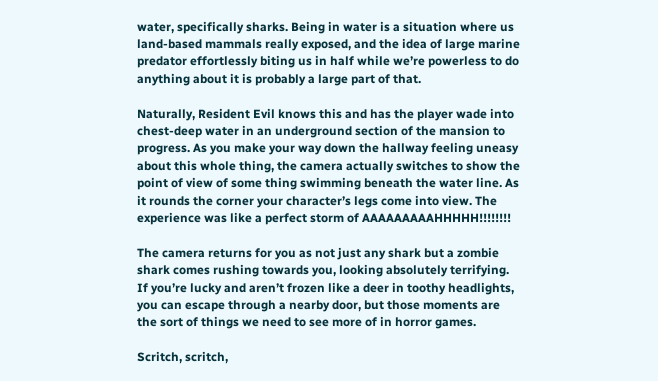water, specifically sharks. Being in water is a situation where us land-based mammals really exposed, and the idea of large marine predator effortlessly biting us in half while we’re powerless to do anything about it is probably a large part of that.

Naturally, Resident Evil knows this and has the player wade into chest-deep water in an underground section of the mansion to progress. As you make your way down the hallway feeling uneasy about this whole thing, the camera actually switches to show the point of view of some thing swimming beneath the water line. As it rounds the corner your character’s legs come into view. The experience was like a perfect storm of AAAAAAAAAHHHHH!!!!!!!!

The camera returns for you as not just any shark but a zombie shark comes rushing towards you, looking absolutely terrifying. If you’re lucky and aren’t frozen like a deer in toothy headlights, you can escape through a nearby door, but those moments are the sort of things we need to see more of in horror games.

Scritch, scritch,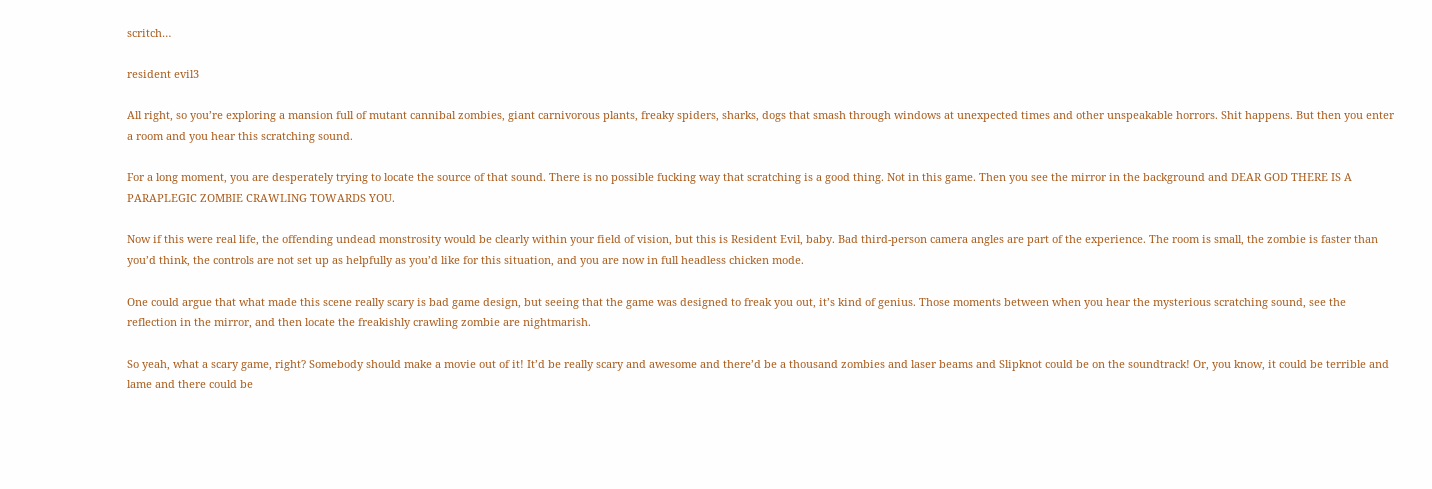scritch…

resident evil3

All right, so you’re exploring a mansion full of mutant cannibal zombies, giant carnivorous plants, freaky spiders, sharks, dogs that smash through windows at unexpected times and other unspeakable horrors. Shit happens. But then you enter a room and you hear this scratching sound.

For a long moment, you are desperately trying to locate the source of that sound. There is no possible fucking way that scratching is a good thing. Not in this game. Then you see the mirror in the background and DEAR GOD THERE IS A PARAPLEGIC ZOMBIE CRAWLING TOWARDS YOU.

Now if this were real life, the offending undead monstrosity would be clearly within your field of vision, but this is Resident Evil, baby. Bad third-person camera angles are part of the experience. The room is small, the zombie is faster than you’d think, the controls are not set up as helpfully as you’d like for this situation, and you are now in full headless chicken mode.

One could argue that what made this scene really scary is bad game design, but seeing that the game was designed to freak you out, it’s kind of genius. Those moments between when you hear the mysterious scratching sound, see the reflection in the mirror, and then locate the freakishly crawling zombie are nightmarish.

So yeah, what a scary game, right? Somebody should make a movie out of it! It’d be really scary and awesome and there’d be a thousand zombies and laser beams and Slipknot could be on the soundtrack! Or, you know, it could be terrible and lame and there could be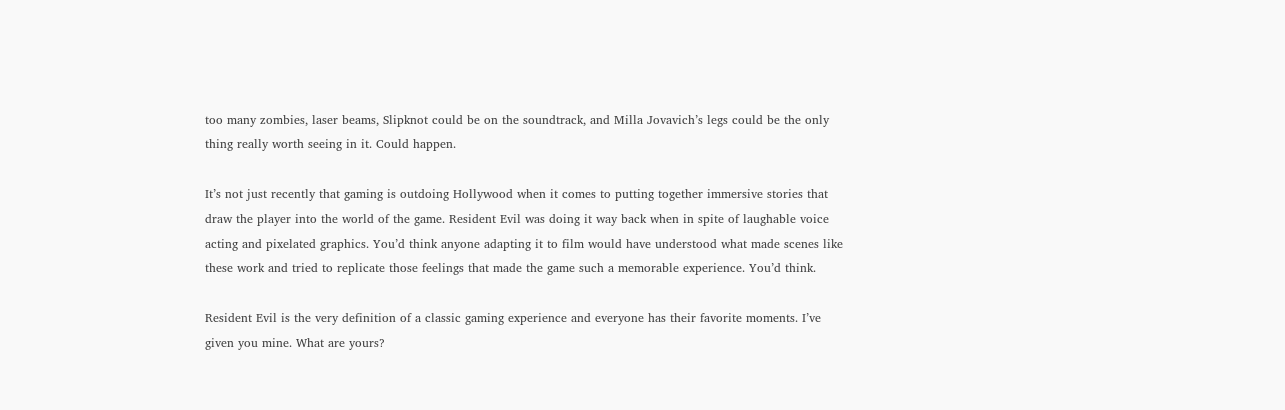too many zombies, laser beams, Slipknot could be on the soundtrack, and Milla Jovavich’s legs could be the only thing really worth seeing in it. Could happen.

It’s not just recently that gaming is outdoing Hollywood when it comes to putting together immersive stories that draw the player into the world of the game. Resident Evil was doing it way back when in spite of laughable voice acting and pixelated graphics. You’d think anyone adapting it to film would have understood what made scenes like these work and tried to replicate those feelings that made the game such a memorable experience. You’d think.

Resident Evil is the very definition of a classic gaming experience and everyone has their favorite moments. I’ve given you mine. What are yours?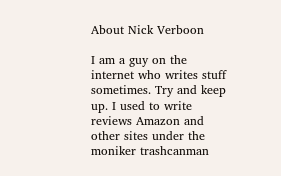About Nick Verboon

I am a guy on the internet who writes stuff sometimes. Try and keep up. I used to write reviews Amazon and other sites under the moniker trashcanman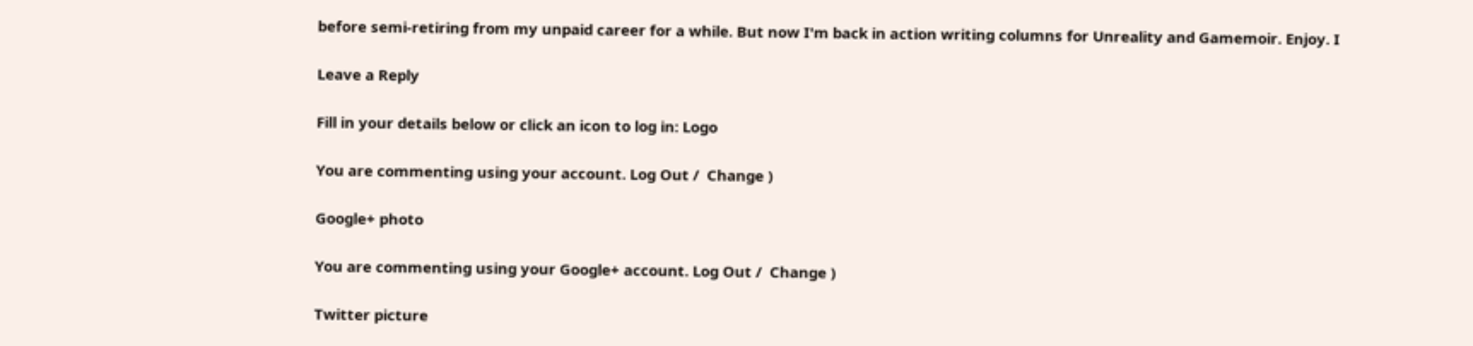before semi-retiring from my unpaid career for a while. But now I'm back in action writing columns for Unreality and Gamemoir. Enjoy. I

Leave a Reply

Fill in your details below or click an icon to log in: Logo

You are commenting using your account. Log Out /  Change )

Google+ photo

You are commenting using your Google+ account. Log Out /  Change )

Twitter picture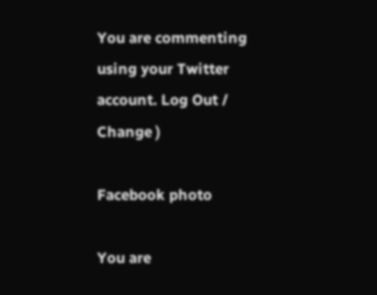You are commenting using your Twitter account. Log Out /  Change )

Facebook photo

You are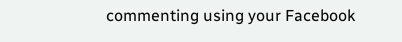commenting using your Facebook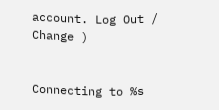account. Log Out /  Change )


Connecting to %s